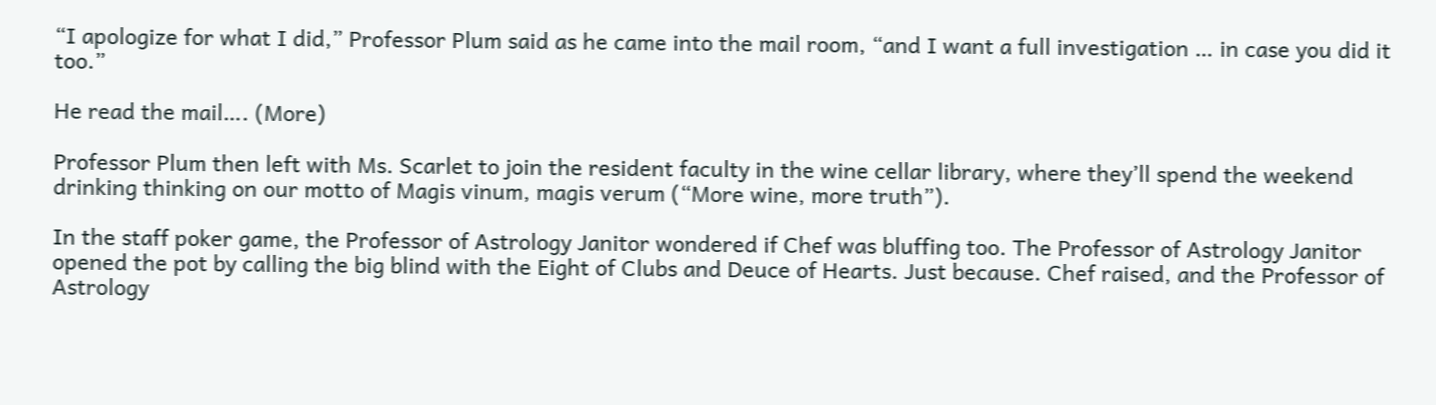“I apologize for what I did,” Professor Plum said as he came into the mail room, “and I want a full investigation … in case you did it too.”

He read the mail…. (More)

Professor Plum then left with Ms. Scarlet to join the resident faculty in the wine cellar library, where they’ll spend the weekend drinking thinking on our motto of Magis vinum, magis verum (“More wine, more truth”).

In the staff poker game, the Professor of Astrology Janitor wondered if Chef was bluffing too. The Professor of Astrology Janitor opened the pot by calling the big blind with the Eight of Clubs and Deuce of Hearts. Just because. Chef raised, and the Professor of Astrology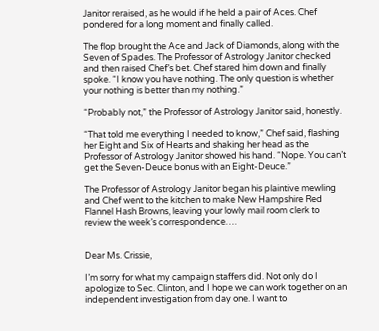Janitor reraised, as he would if he held a pair of Aces. Chef pondered for a long moment and finally called.

The flop brought the Ace and Jack of Diamonds, along with the Seven of Spades. The Professor of Astrology Janitor checked and then raised Chef’s bet. Chef stared him down and finally spoke. “I know you have nothing. The only question is whether your nothing is better than my nothing.”

“Probably not,” the Professor of Astrology Janitor said, honestly.

“That told me everything I needed to know,” Chef said, flashing her Eight and Six of Hearts and shaking her head as the Professor of Astrology Janitor showed his hand. “Nope. You can’t get the Seven-Deuce bonus with an Eight-Deuce.”

The Professor of Astrology Janitor began his plaintive mewling and Chef went to the kitchen to make New Hampshire Red Flannel Hash Browns, leaving your lowly mail room clerk to review the week’s correspondence….


Dear Ms. Crissie,

I’m sorry for what my campaign staffers did. Not only do I apologize to Sec. Clinton, and I hope we can work together on an independent investigation from day one. I want to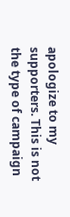apologize to my supporters. This is not the type of campaign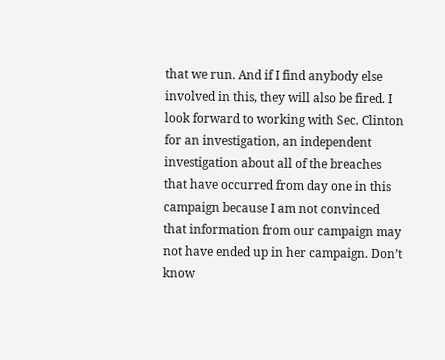that we run. And if I find anybody else involved in this, they will also be fired. I look forward to working with Sec. Clinton for an investigation, an independent investigation about all of the breaches that have occurred from day one in this campaign because I am not convinced that information from our campaign may not have ended up in her campaign. Don’t know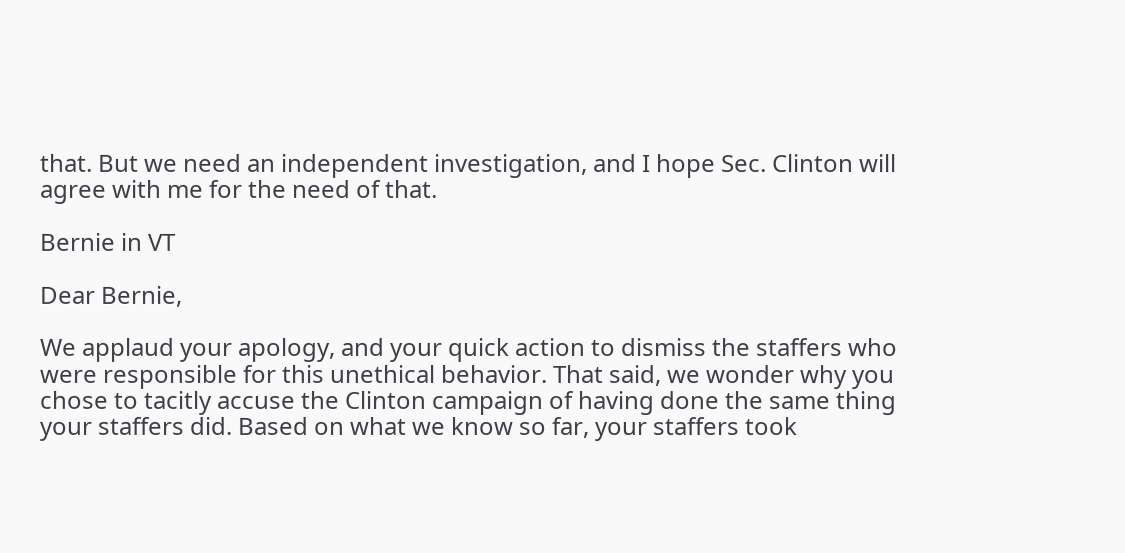that. But we need an independent investigation, and I hope Sec. Clinton will agree with me for the need of that.

Bernie in VT

Dear Bernie,

We applaud your apology, and your quick action to dismiss the staffers who were responsible for this unethical behavior. That said, we wonder why you chose to tacitly accuse the Clinton campaign of having done the same thing your staffers did. Based on what we know so far, your staffers took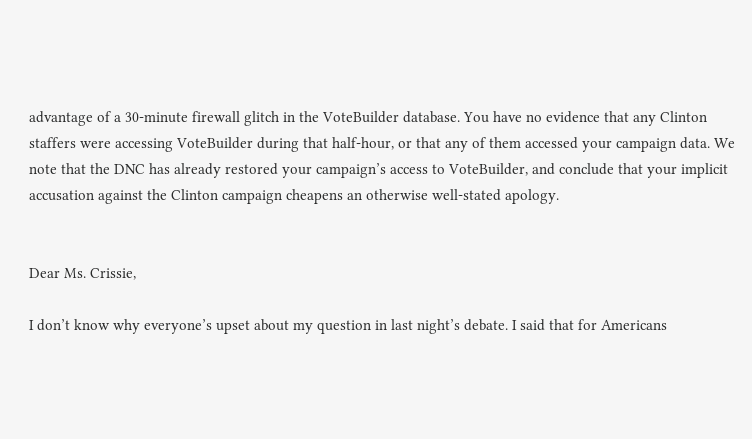advantage of a 30-minute firewall glitch in the VoteBuilder database. You have no evidence that any Clinton staffers were accessing VoteBuilder during that half-hour, or that any of them accessed your campaign data. We note that the DNC has already restored your campaign’s access to VoteBuilder, and conclude that your implicit accusation against the Clinton campaign cheapens an otherwise well-stated apology.


Dear Ms. Crissie,

I don’t know why everyone’s upset about my question in last night’s debate. I said that for Americans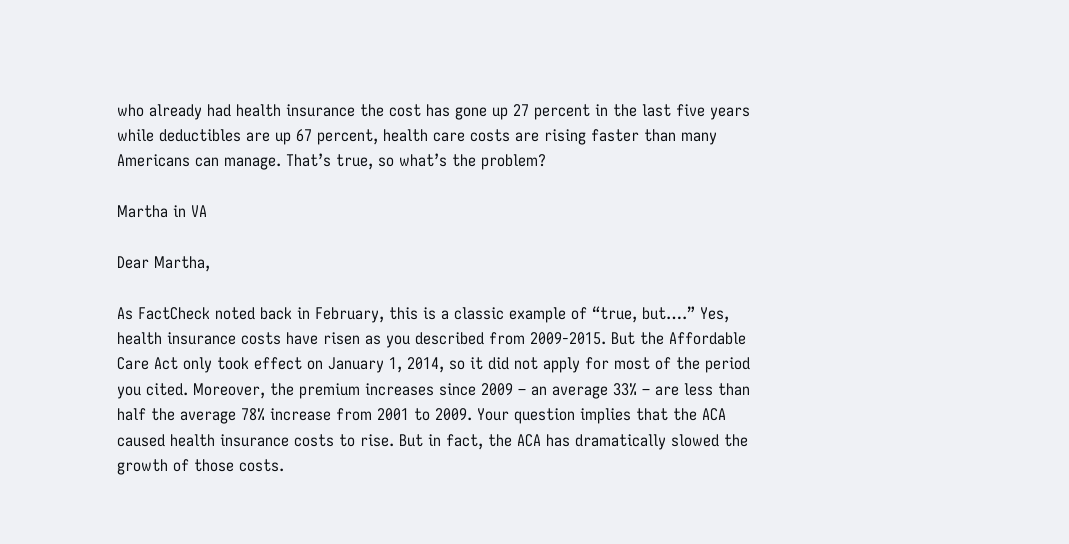who already had health insurance the cost has gone up 27 percent in the last five years while deductibles are up 67 percent, health care costs are rising faster than many Americans can manage. That’s true, so what’s the problem?

Martha in VA

Dear Martha,

As FactCheck noted back in February, this is a classic example of “true, but….” Yes, health insurance costs have risen as you described from 2009-2015. But the Affordable Care Act only took effect on January 1, 2014, so it did not apply for most of the period you cited. Moreover, the premium increases since 2009 – an average 33% – are less than half the average 78% increase from 2001 to 2009. Your question implies that the ACA caused health insurance costs to rise. But in fact, the ACA has dramatically slowed the growth of those costs.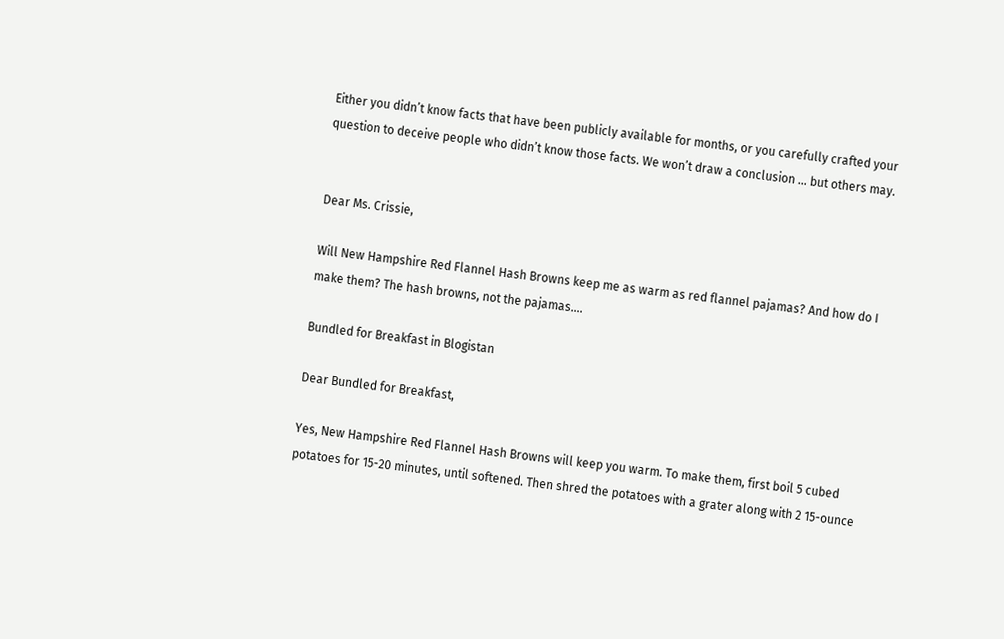Either you didn’t know facts that have been publicly available for months, or you carefully crafted your question to deceive people who didn’t know those facts. We won’t draw a conclusion … but others may.


Dear Ms. Crissie,

Will New Hampshire Red Flannel Hash Browns keep me as warm as red flannel pajamas? And how do I make them? The hash browns, not the pajamas….

Bundled for Breakfast in Blogistan

Dear Bundled for Breakfast,

Yes, New Hampshire Red Flannel Hash Browns will keep you warm. To make them, first boil 5 cubed potatoes for 15-20 minutes, until softened. Then shred the potatoes with a grater along with 2 15-ounce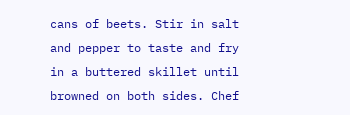cans of beets. Stir in salt and pepper to taste and fry in a buttered skillet until browned on both sides. Chef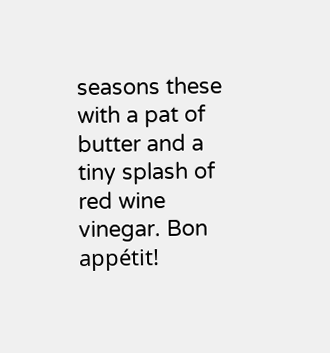seasons these with a pat of butter and a tiny splash of red wine vinegar. Bon appétit!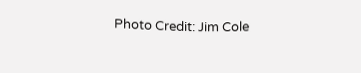Photo Credit: Jim Cole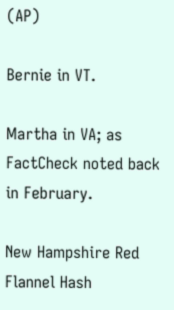(AP)

Bernie in VT.

Martha in VA; as FactCheck noted back in February.

New Hampshire Red Flannel Hash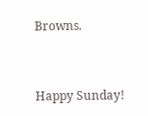Browns.


Happy Sunday!